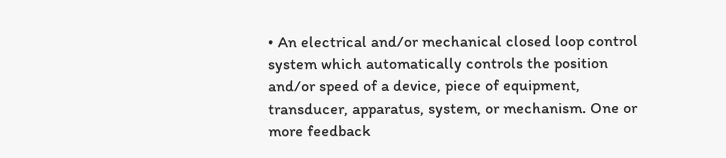• An electrical and/or mechanical closed loop control system which automatically controls the position and/or speed of a device, piece of equipment, transducer, apparatus, system, or mechanism. One or more feedback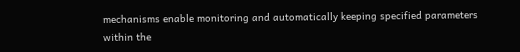mechanisms enable monitoring and automatically keeping specified parameters within the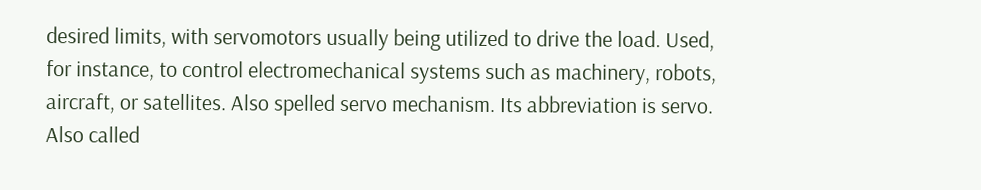desired limits, with servomotors usually being utilized to drive the load. Used, for instance, to control electromechanical systems such as machinery, robots, aircraft, or satellites. Also spelled servo mechanism. Its abbreviation is servo. Also called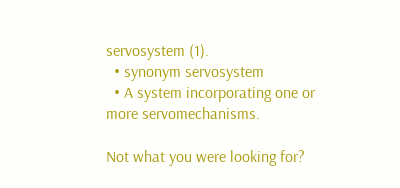servosystem (1).
  • synonym servosystem
  • A system incorporating one or more servomechanisms.

Not what you were looking for?